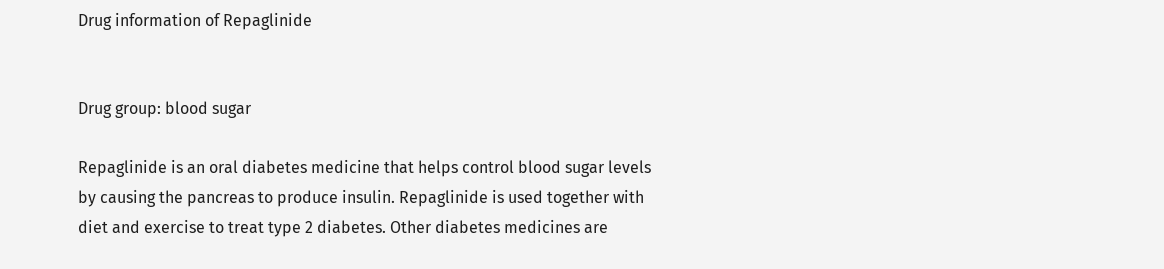Drug information of Repaglinide


Drug group: blood sugar

Repaglinide is an oral diabetes medicine that helps control blood sugar levels by causing the pancreas to produce insulin. Repaglinide is used together with diet and exercise to treat type 2 diabetes. Other diabetes medicines are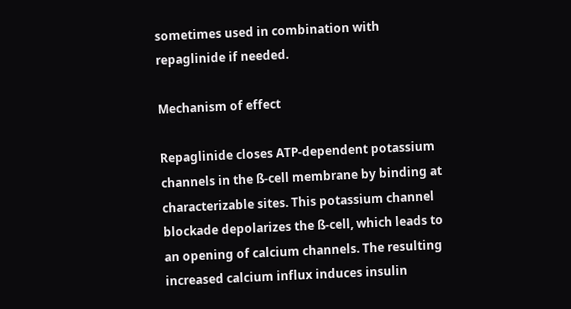sometimes used in combination with repaglinide if needed.

Mechanism of effect

Repaglinide closes ATP-dependent potassium channels in the ß-cell membrane by binding at characterizable sites. This potassium channel blockade depolarizes the ß-cell, which leads to an opening of calcium channels. The resulting increased calcium influx induces insulin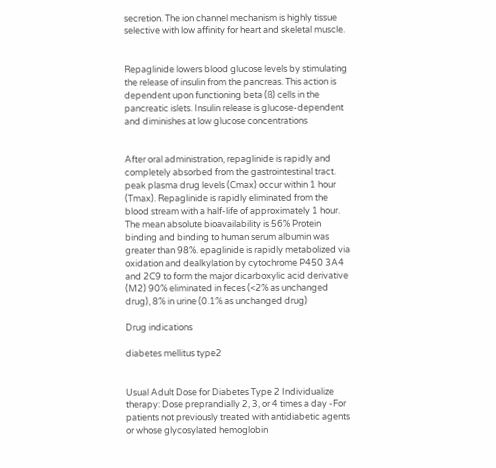secretion. The ion channel mechanism is highly tissue selective with low affinity for heart and skeletal muscle.


Repaglinide lowers blood glucose levels by stimulating the release of insulin from the pancreas. This action is dependent upon functioning beta (ß) cells in the pancreatic islets. Insulin release is glucose-dependent and diminishes at low glucose concentrations


After oral administration, repaglinide is rapidly and completely absorbed from the gastrointestinal tract. peak plasma drug levels (Cmax) occur within 1 hour (Tmax). Repaglinide is rapidly eliminated from the blood stream with a half-life of approximately 1 hour. The mean absolute bioavailability is 56% Protein binding and binding to human serum albumin was greater than 98%. epaglinide is rapidly metabolized via oxidation and dealkylation by cytochrome P450 3A4 and 2C9 to form the major dicarboxylic acid derivative (M2) 90% eliminated in feces (<2% as unchanged drug), 8% in urine (0.1% as unchanged drug)

Drug indications

diabetes mellitus type2


Usual Adult Dose for Diabetes Type 2 Individualize therapy: Dose preprandially 2, 3, or 4 times a day -For patients not previously treated with antidiabetic agents or whose glycosylated hemoglobin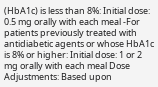(HbA1c) is less than 8%: Initial dose: 0.5 mg orally with each meal -For patients previously treated with antidiabetic agents or whose HbA1c is 8% or higher: Initial dose: 1 or 2 mg orally with each meal Dose Adjustments: Based upon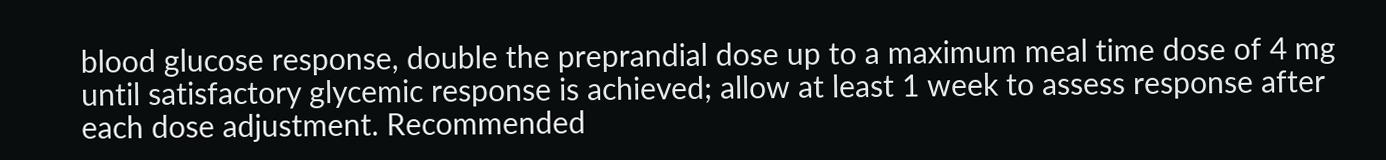blood glucose response, double the preprandial dose up to a maximum meal time dose of 4 mg until satisfactory glycemic response is achieved; allow at least 1 week to assess response after each dose adjustment. Recommended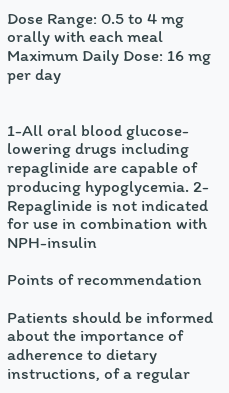Dose Range: 0.5 to 4 mg orally with each meal Maximum Daily Dose: 16 mg per day


1-All oral blood glucose-lowering drugs including repaglinide are capable of producing hypoglycemia. 2-Repaglinide is not indicated for use in combination with NPH-insulin

Points of recommendation

Patients should be informed about the importance of adherence to dietary instructions, of a regular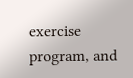exercise program, and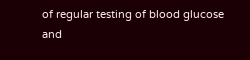of regular testing of blood glucose and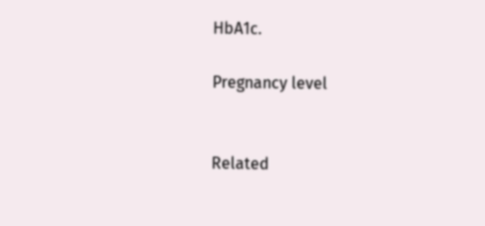HbA1c.

Pregnancy level


Related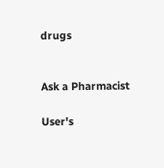drugs


Ask a Pharmacist

User's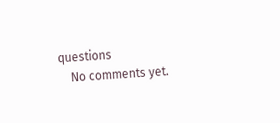questions
    No comments yet.